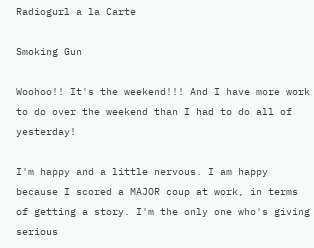Radiogurl a la Carte

Smoking Gun

Woohoo!! It's the weekend!!! And I have more work to do over the weekend than I had to do all of yesterday!

I'm happy and a little nervous. I am happy because I scored a MAJOR coup at work, in terms of getting a story. I'm the only one who's giving serious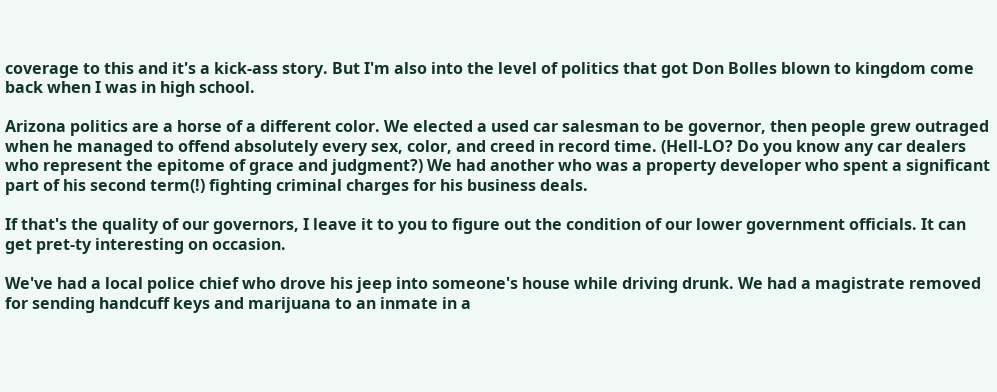coverage to this and it's a kick-ass story. But I'm also into the level of politics that got Don Bolles blown to kingdom come back when I was in high school.

Arizona politics are a horse of a different color. We elected a used car salesman to be governor, then people grew outraged when he managed to offend absolutely every sex, color, and creed in record time. (Hell-LO? Do you know any car dealers who represent the epitome of grace and judgment?) We had another who was a property developer who spent a significant part of his second term(!) fighting criminal charges for his business deals.

If that's the quality of our governors, I leave it to you to figure out the condition of our lower government officials. It can get pret-ty interesting on occasion.

We've had a local police chief who drove his jeep into someone's house while driving drunk. We had a magistrate removed for sending handcuff keys and marijuana to an inmate in a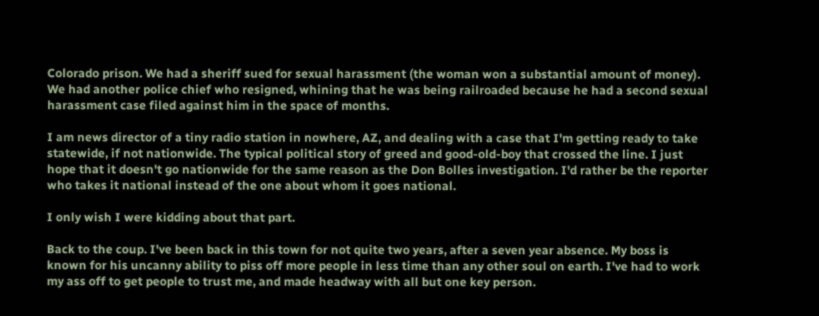Colorado prison. We had a sheriff sued for sexual harassment (the woman won a substantial amount of money). We had another police chief who resigned, whining that he was being railroaded because he had a second sexual harassment case filed against him in the space of months.

I am news director of a tiny radio station in nowhere, AZ, and dealing with a case that I'm getting ready to take statewide, if not nationwide. The typical political story of greed and good-old-boy that crossed the line. I just hope that it doesn't go nationwide for the same reason as the Don Bolles investigation. I'd rather be the reporter who takes it national instead of the one about whom it goes national.

I only wish I were kidding about that part.

Back to the coup. I've been back in this town for not quite two years, after a seven year absence. My boss is known for his uncanny ability to piss off more people in less time than any other soul on earth. I've had to work my ass off to get people to trust me, and made headway with all but one key person.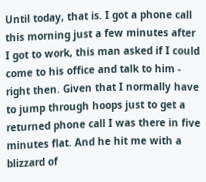Until today, that is. I got a phone call this morning just a few minutes after I got to work, this man asked if I could come to his office and talk to him - right then. Given that I normally have to jump through hoops just to get a returned phone call I was there in five minutes flat. And he hit me with a blizzard of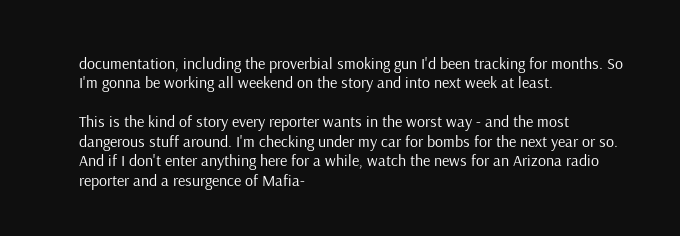documentation, including the proverbial smoking gun I'd been tracking for months. So I'm gonna be working all weekend on the story and into next week at least.

This is the kind of story every reporter wants in the worst way - and the most dangerous stuff around. I'm checking under my car for bombs for the next year or so. And if I don't enter anything here for a while, watch the news for an Arizona radio reporter and a resurgence of Mafia-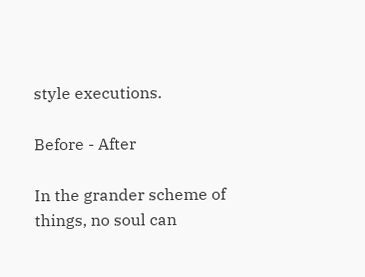style executions.

Before - After

In the grander scheme of things, no soul can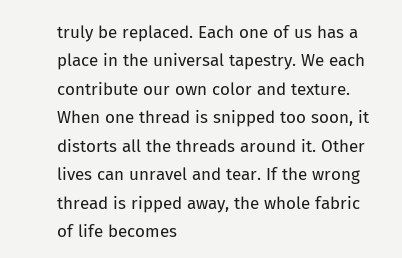truly be replaced. Each one of us has a place in the universal tapestry. We each contribute our own color and texture. When one thread is snipped too soon, it distorts all the threads around it. Other lives can unravel and tear. If the wrong thread is ripped away, the whole fabric of life becomes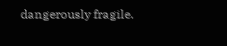dangerously fragile.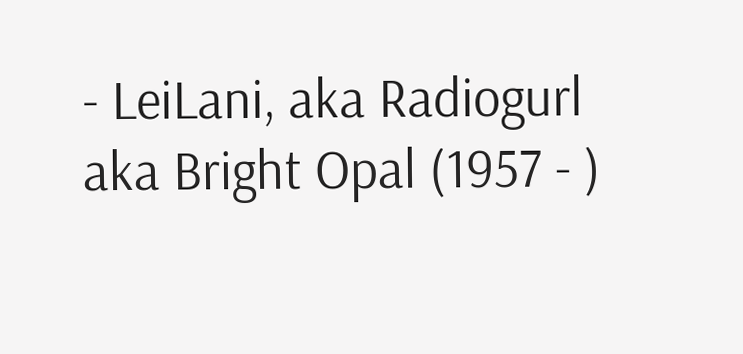- LeiLani, aka Radiogurl aka Bright Opal (1957 - )